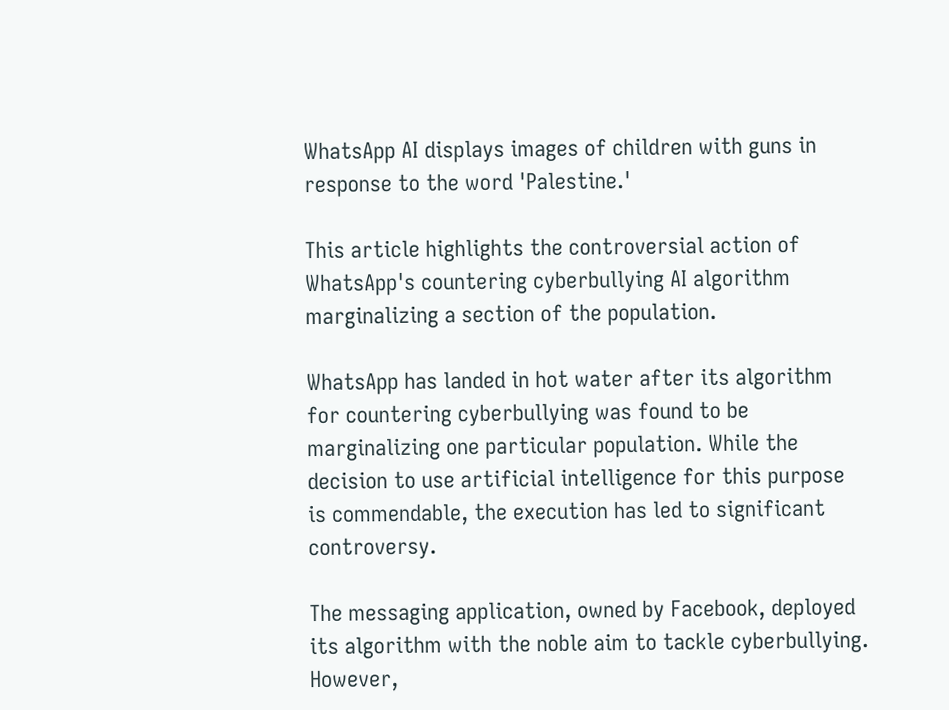WhatsApp AI displays images of children with guns in response to the word 'Palestine.'

This article highlights the controversial action of WhatsApp's countering cyberbullying AI algorithm marginalizing a section of the population.

WhatsApp has landed in hot water after its algorithm for countering cyberbullying was found to be marginalizing one particular population. While the decision to use artificial intelligence for this purpose is commendable, the execution has led to significant controversy.

The messaging application, owned by Facebook, deployed its algorithm with the noble aim to tackle cyberbullying. However,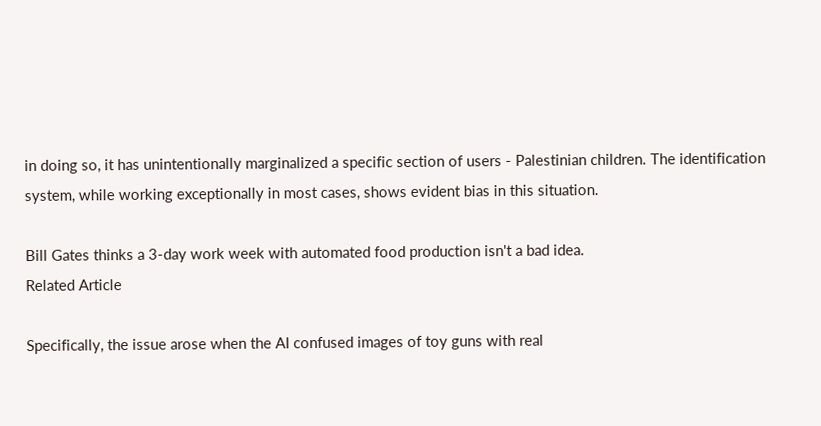in doing so, it has unintentionally marginalized a specific section of users - Palestinian children. The identification system, while working exceptionally in most cases, shows evident bias in this situation.

Bill Gates thinks a 3-day work week with automated food production isn't a bad idea.
Related Article

Specifically, the issue arose when the AI confused images of toy guns with real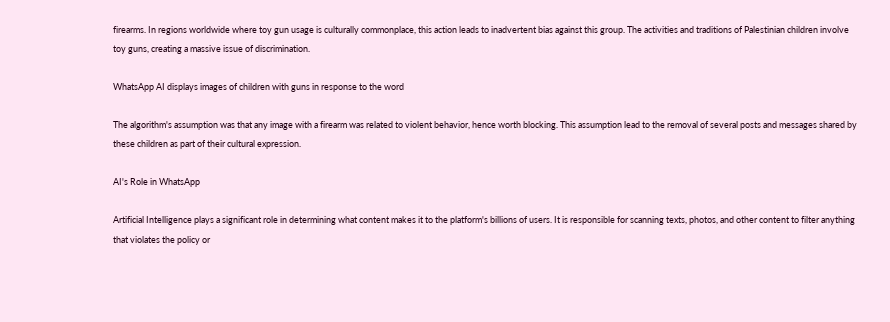firearms. In regions worldwide where toy gun usage is culturally commonplace, this action leads to inadvertent bias against this group. The activities and traditions of Palestinian children involve toy guns, creating a massive issue of discrimination.

WhatsApp AI displays images of children with guns in response to the word

The algorithm's assumption was that any image with a firearm was related to violent behavior, hence worth blocking. This assumption lead to the removal of several posts and messages shared by these children as part of their cultural expression.

AI's Role in WhatsApp

Artificial Intelligence plays a significant role in determining what content makes it to the platform's billions of users. It is responsible for scanning texts, photos, and other content to filter anything that violates the policy or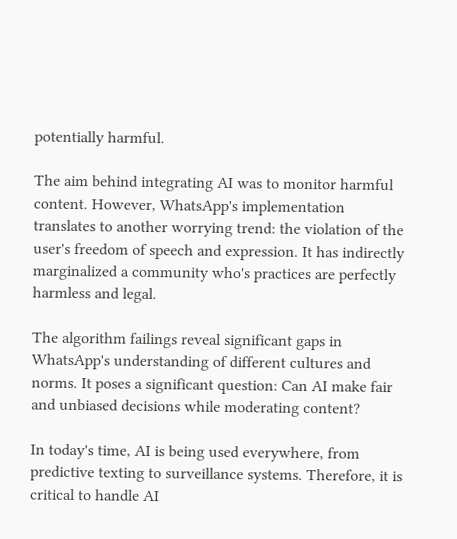potentially harmful.

The aim behind integrating AI was to monitor harmful content. However, WhatsApp's implementation translates to another worrying trend: the violation of the user's freedom of speech and expression. It has indirectly marginalized a community who's practices are perfectly harmless and legal.

The algorithm failings reveal significant gaps in WhatsApp's understanding of different cultures and norms. It poses a significant question: Can AI make fair and unbiased decisions while moderating content?

In today's time, AI is being used everywhere, from predictive texting to surveillance systems. Therefore, it is critical to handle AI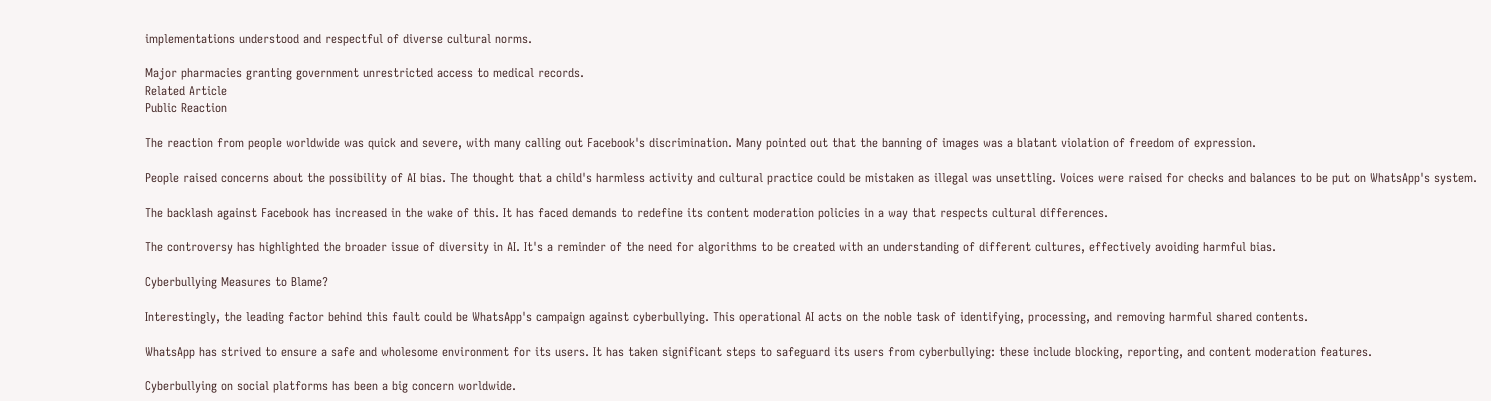implementations understood and respectful of diverse cultural norms.

Major pharmacies granting government unrestricted access to medical records.
Related Article
Public Reaction

The reaction from people worldwide was quick and severe, with many calling out Facebook's discrimination. Many pointed out that the banning of images was a blatant violation of freedom of expression.

People raised concerns about the possibility of AI bias. The thought that a child's harmless activity and cultural practice could be mistaken as illegal was unsettling. Voices were raised for checks and balances to be put on WhatsApp's system.

The backlash against Facebook has increased in the wake of this. It has faced demands to redefine its content moderation policies in a way that respects cultural differences.

The controversy has highlighted the broader issue of diversity in AI. It's a reminder of the need for algorithms to be created with an understanding of different cultures, effectively avoiding harmful bias.

Cyberbullying Measures to Blame?

Interestingly, the leading factor behind this fault could be WhatsApp's campaign against cyberbullying. This operational AI acts on the noble task of identifying, processing, and removing harmful shared contents.

WhatsApp has strived to ensure a safe and wholesome environment for its users. It has taken significant steps to safeguard its users from cyberbullying: these include blocking, reporting, and content moderation features.

Cyberbullying on social platforms has been a big concern worldwide.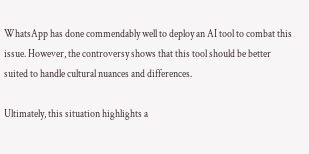WhatsApp has done commendably well to deploy an AI tool to combat this issue. However, the controversy shows that this tool should be better suited to handle cultural nuances and differences.

Ultimately, this situation highlights a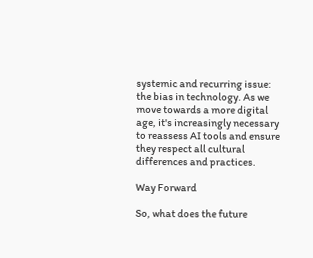systemic and recurring issue: the bias in technology. As we move towards a more digital age, it's increasingly necessary to reassess AI tools and ensure they respect all cultural differences and practices.

Way Forward

So, what does the future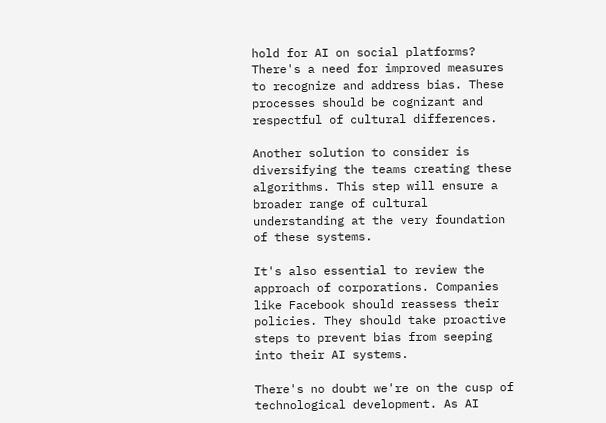hold for AI on social platforms? There's a need for improved measures to recognize and address bias. These processes should be cognizant and respectful of cultural differences.

Another solution to consider is diversifying the teams creating these algorithms. This step will ensure a broader range of cultural understanding at the very foundation of these systems.

It's also essential to review the approach of corporations. Companies like Facebook should reassess their policies. They should take proactive steps to prevent bias from seeping into their AI systems.

There's no doubt we're on the cusp of technological development. As AI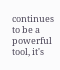continues to be a powerful tool, it's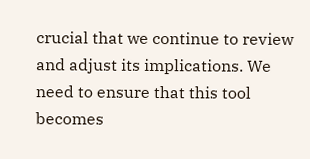crucial that we continue to review and adjust its implications. We need to ensure that this tool becomes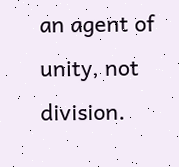an agent of unity, not division.